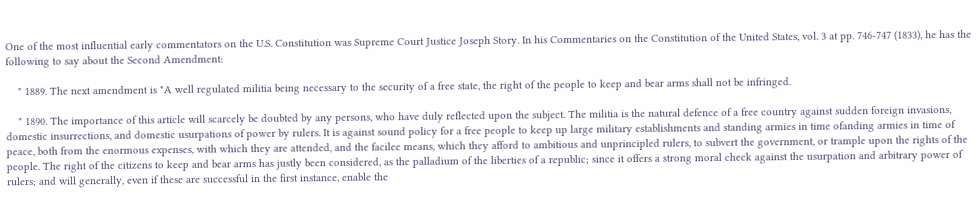One of the most influential early commentators on the U.S. Constitution was Supreme Court Justice Joseph Story. In his Commentaries on the Constitution of the United States, vol. 3 at pp. 746-747 (1833), he has the following to say about the Second Amendment:

    " 1889. The next amendment is "A well regulated militia being necessary to the security of a free state, the right of the people to keep and bear arms shall not be infringed.

    " 1890. The importance of this article will scarcely be doubted by any persons, who have duly reflected upon the subject. The militia is the natural defence of a free country against sudden foreign invasions, domestic insurrections, and domestic usurpations of power by rulers. It is against sound policy for a free people to keep up large military establishments and standing armies in time ofanding armies in time of peace, both from the enormous expenses, with which they are attended, and the facilee means, which they afford to ambitious and unprincipled rulers, to subvert the government, or trample upon the rights of the people. The right of the citizens to keep and bear arms has justly been considered, as the palladium of the liberties of a republic; since it offers a strong moral check against the usurpation and arbitrary power of rulers; and will generally, even if these are successful in the first instance, enable the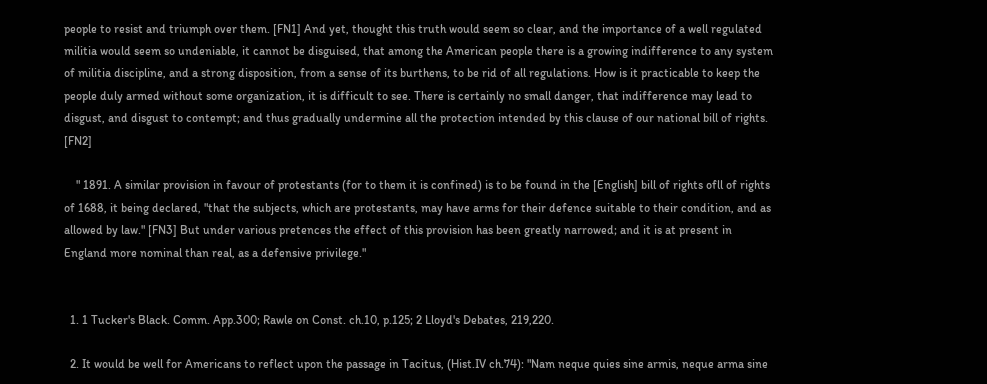people to resist and triumph over them. [FN1] And yet, thought this truth would seem so clear, and the importance of a well regulated militia would seem so undeniable, it cannot be disguised, that among the American people there is a growing indifference to any system of militia discipline, and a strong disposition, from a sense of its burthens, to be rid of all regulations. How is it practicable to keep the people duly armed without some organization, it is difficult to see. There is certainly no small danger, that indifference may lead to disgust, and disgust to contempt; and thus gradually undermine all the protection intended by this clause of our national bill of rights. [FN2]

    " 1891. A similar provision in favour of protestants (for to them it is confined) is to be found in the [English] bill of rights ofll of rights of 1688, it being declared, "that the subjects, which are protestants, may have arms for their defence suitable to their condition, and as allowed by law." [FN3] But under various pretences the effect of this provision has been greatly narrowed; and it is at present in England more nominal than real, as a defensive privilege."


  1. 1 Tucker's Black. Comm. App.300; Rawle on Const. ch.10, p.125; 2 Lloyd's Debates, 219,220.

  2. It would be well for Americans to reflect upon the passage in Tacitus, (Hist.IV ch.74): "Nam neque quies sine armis, neque arma sine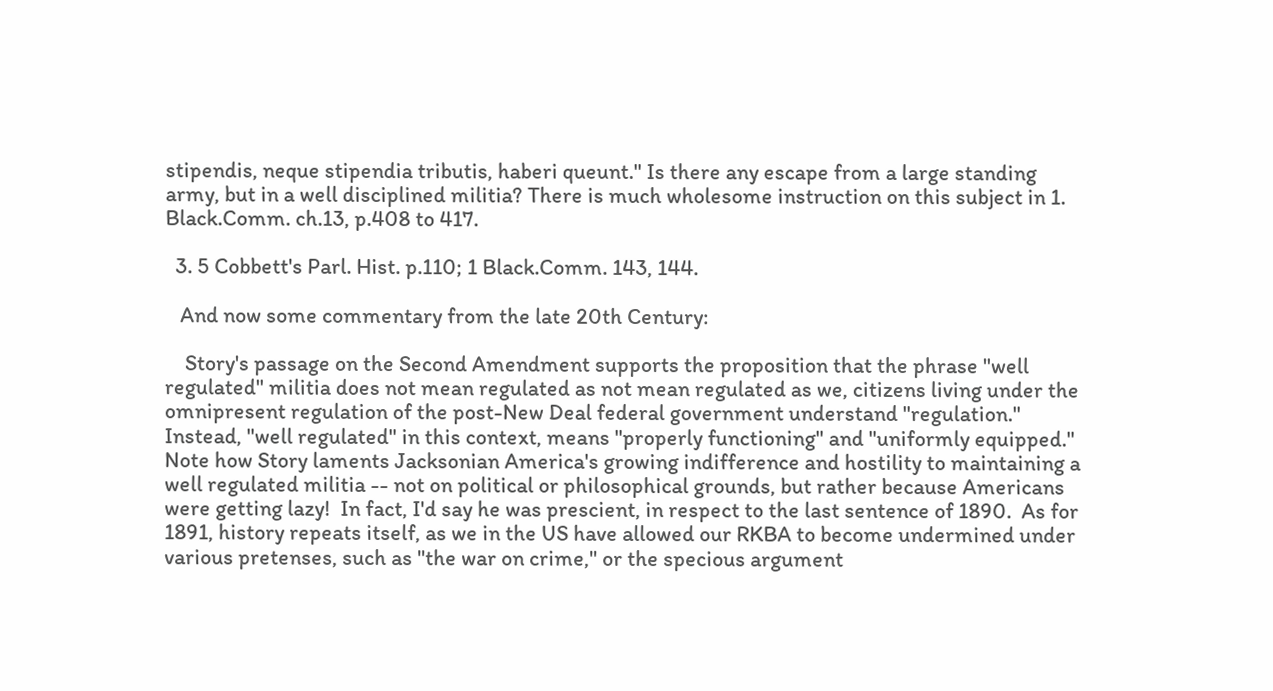stipendis, neque stipendia tributis, haberi queunt." Is there any escape from a large standing army, but in a well disciplined militia? There is much wholesome instruction on this subject in 1. Black.Comm. ch.13, p.408 to 417.

  3. 5 Cobbett's Parl. Hist. p.110; 1 Black.Comm. 143, 144.

   And now some commentary from the late 20th Century:

    Story's passage on the Second Amendment supports the proposition that the phrase "well regulated" militia does not mean regulated as not mean regulated as we, citizens living under the omnipresent regulation of the post-New Deal federal government understand "regulation."  Instead, "well regulated" in this context, means "properly functioning" and "uniformly equipped."   Note how Story laments Jacksonian America's growing indifference and hostility to maintaining a well regulated militia -- not on political or philosophical grounds, but rather because Americans were getting lazy!  In fact, I'd say he was prescient, in respect to the last sentence of 1890.  As for 1891, history repeats itself, as we in the US have allowed our RKBA to become undermined under various pretenses, such as "the war on crime," or the specious argument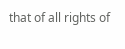that of all rights of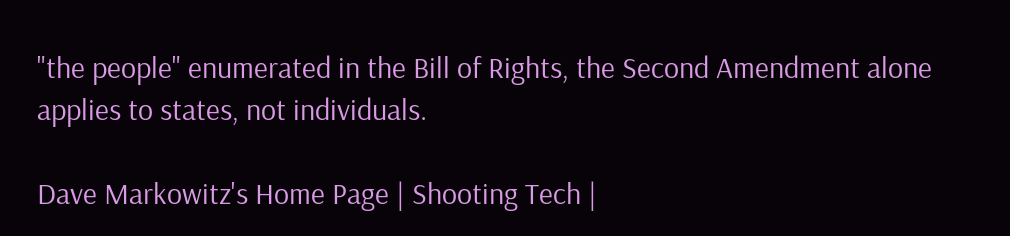"the people" enumerated in the Bill of Rights, the Second Amendment alone applies to states, not individuals.

Dave Markowitz's Home Page | Shooting Tech |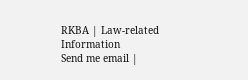RKBA | Law-related Information
Send me email |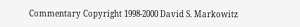Commentary Copyright 1998-2000 David S. Markowitz